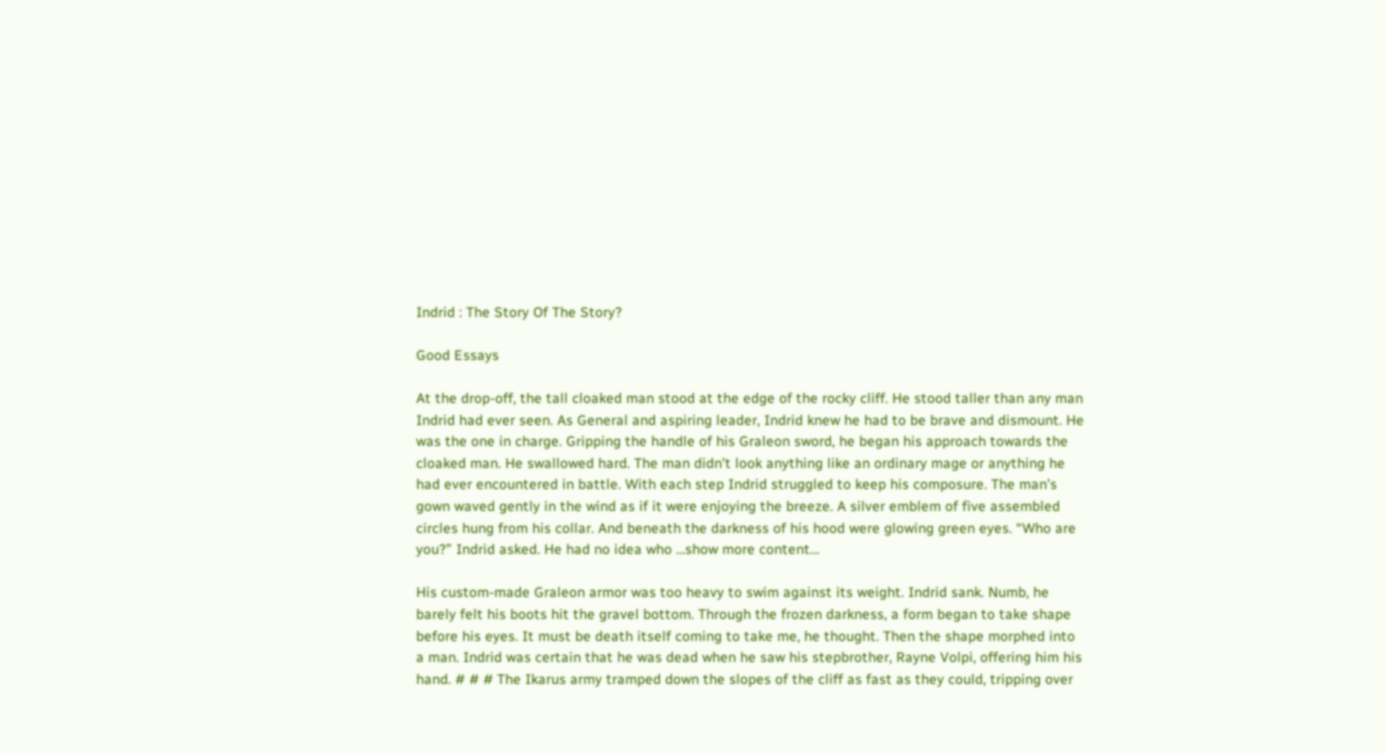Indrid : The Story Of The Story?

Good Essays

At the drop-off, the tall cloaked man stood at the edge of the rocky cliff. He stood taller than any man Indrid had ever seen. As General and aspiring leader, Indrid knew he had to be brave and dismount. He was the one in charge. Gripping the handle of his Graleon sword, he began his approach towards the cloaked man. He swallowed hard. The man didn’t look anything like an ordinary mage or anything he had ever encountered in battle. With each step Indrid struggled to keep his composure. The man’s gown waved gently in the wind as if it were enjoying the breeze. A silver emblem of five assembled circles hung from his collar. And beneath the darkness of his hood were glowing green eyes. “Who are you?” Indrid asked. He had no idea who …show more content…

His custom-made Graleon armor was too heavy to swim against its weight. Indrid sank. Numb, he barely felt his boots hit the gravel bottom. Through the frozen darkness, a form began to take shape before his eyes. It must be death itself coming to take me, he thought. Then the shape morphed into a man. Indrid was certain that he was dead when he saw his stepbrother, Rayne Volpi, offering him his hand. # # # The Ikarus army tramped down the slopes of the cliff as fast as they could, tripping over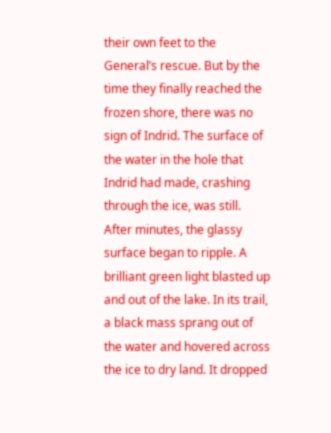their own feet to the General’s rescue. But by the time they finally reached the frozen shore, there was no sign of Indrid. The surface of the water in the hole that Indrid had made, crashing through the ice, was still. After minutes, the glassy surface began to ripple. A brilliant green light blasted up and out of the lake. In its trail, a black mass sprang out of the water and hovered across the ice to dry land. It dropped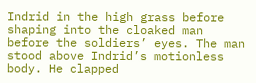Indrid in the high grass before shaping into the cloaked man before the soldiers’ eyes. The man stood above Indrid’s motionless body. He clapped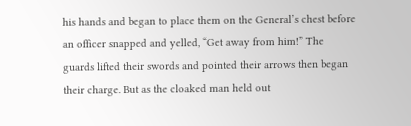his hands and began to place them on the General’s chest before an officer snapped and yelled, “Get away from him!” The guards lifted their swords and pointed their arrows then began their charge. But as the cloaked man held out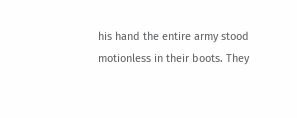his hand the entire army stood motionless in their boots. They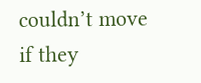couldn’t move if they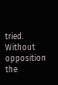tried. Without opposition the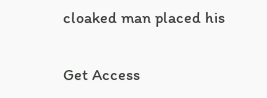cloaked man placed his

Get Access